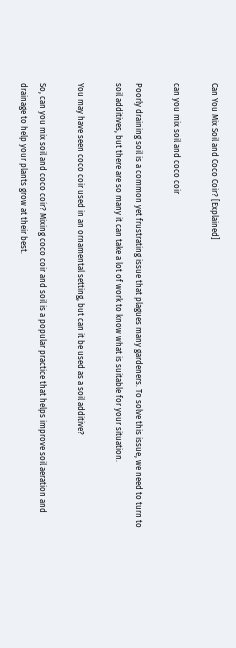Can You Mix Soil and Coco Coir? [Explained]

can you mix soil and coco coir

Poorly draining soil is a common yet frustrating issue that plagues many gardeners. To solve this issue, we need to turn to soil additives, but there are so many it can take a lot of work to know what is suitable for your situation.

You may have seen coco coir used in an ornamental setting, but can it be used as a soil additive?

So, can you mix soil and coco coir? Mixing coco coir and soil is a popular practice that helps improve soil aeration and drainage to help your plants grow at their best.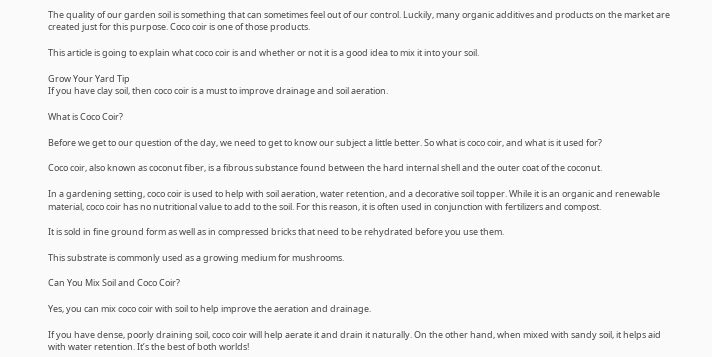The quality of our garden soil is something that can sometimes feel out of our control. Luckily, many organic additives and products on the market are created just for this purpose. Coco coir is one of those products.

This article is going to explain what coco coir is and whether or not it is a good idea to mix it into your soil.

Grow Your Yard Tip
If you have clay soil, then coco coir is a must to improve drainage and soil aeration.

What is Coco Coir?

Before we get to our question of the day, we need to get to know our subject a little better. So what is coco coir, and what is it used for?

Coco coir, also known as coconut fiber, is a fibrous substance found between the hard internal shell and the outer coat of the coconut.

In a gardening setting, coco coir is used to help with soil aeration, water retention, and a decorative soil topper. While it is an organic and renewable material, coco coir has no nutritional value to add to the soil. For this reason, it is often used in conjunction with fertilizers and compost.

It is sold in fine ground form as well as in compressed bricks that need to be rehydrated before you use them.

This substrate is commonly used as a growing medium for mushrooms.

Can You Mix Soil and Coco Coir?

Yes, you can mix coco coir with soil to help improve the aeration and drainage.

If you have dense, poorly draining soil, coco coir will help aerate it and drain it naturally. On the other hand, when mixed with sandy soil, it helps aid with water retention. It’s the best of both worlds!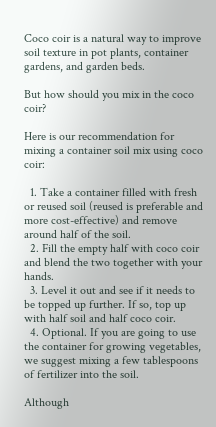Coco coir is a natural way to improve soil texture in pot plants, container gardens, and garden beds.

But how should you mix in the coco coir?

Here is our recommendation for mixing a container soil mix using coco coir:

  1. Take a container filled with fresh or reused soil (reused is preferable and more cost-effective) and remove around half of the soil.
  2. Fill the empty half with coco coir and blend the two together with your hands.
  3. Level it out and see if it needs to be topped up further. If so, top up with half soil and half coco coir.
  4. Optional. If you are going to use the container for growing vegetables, we suggest mixing a few tablespoons of fertilizer into the soil.

Although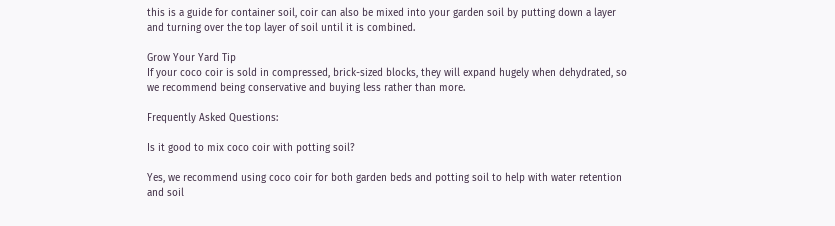this is a guide for container soil, coir can also be mixed into your garden soil by putting down a layer and turning over the top layer of soil until it is combined.

Grow Your Yard Tip
If your coco coir is sold in compressed, brick-sized blocks, they will expand hugely when dehydrated, so we recommend being conservative and buying less rather than more.

Frequently Asked Questions:

Is it good to mix coco coir with potting soil?

Yes, we recommend using coco coir for both garden beds and potting soil to help with water retention and soil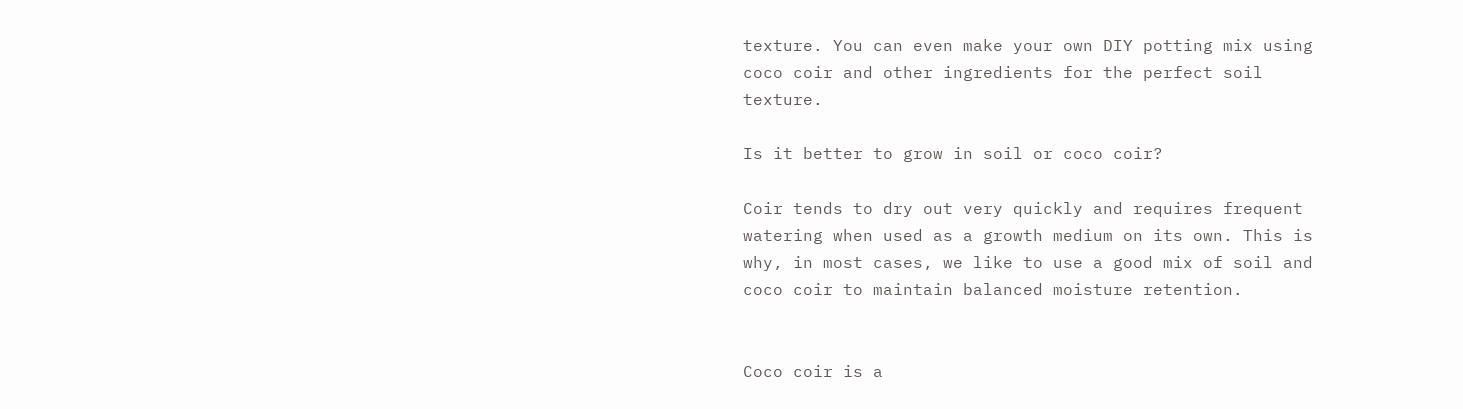texture. You can even make your own DIY potting mix using coco coir and other ingredients for the perfect soil texture.

Is it better to grow in soil or coco coir?

Coir tends to dry out very quickly and requires frequent watering when used as a growth medium on its own. This is why, in most cases, we like to use a good mix of soil and coco coir to maintain balanced moisture retention.


Coco coir is a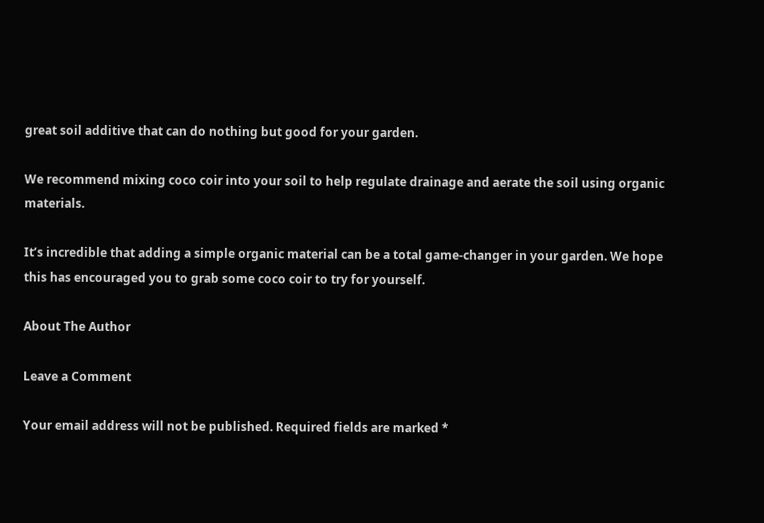great soil additive that can do nothing but good for your garden.

We recommend mixing coco coir into your soil to help regulate drainage and aerate the soil using organic materials.

It’s incredible that adding a simple organic material can be a total game-changer in your garden. We hope this has encouraged you to grab some coco coir to try for yourself.

About The Author

Leave a Comment

Your email address will not be published. Required fields are marked *